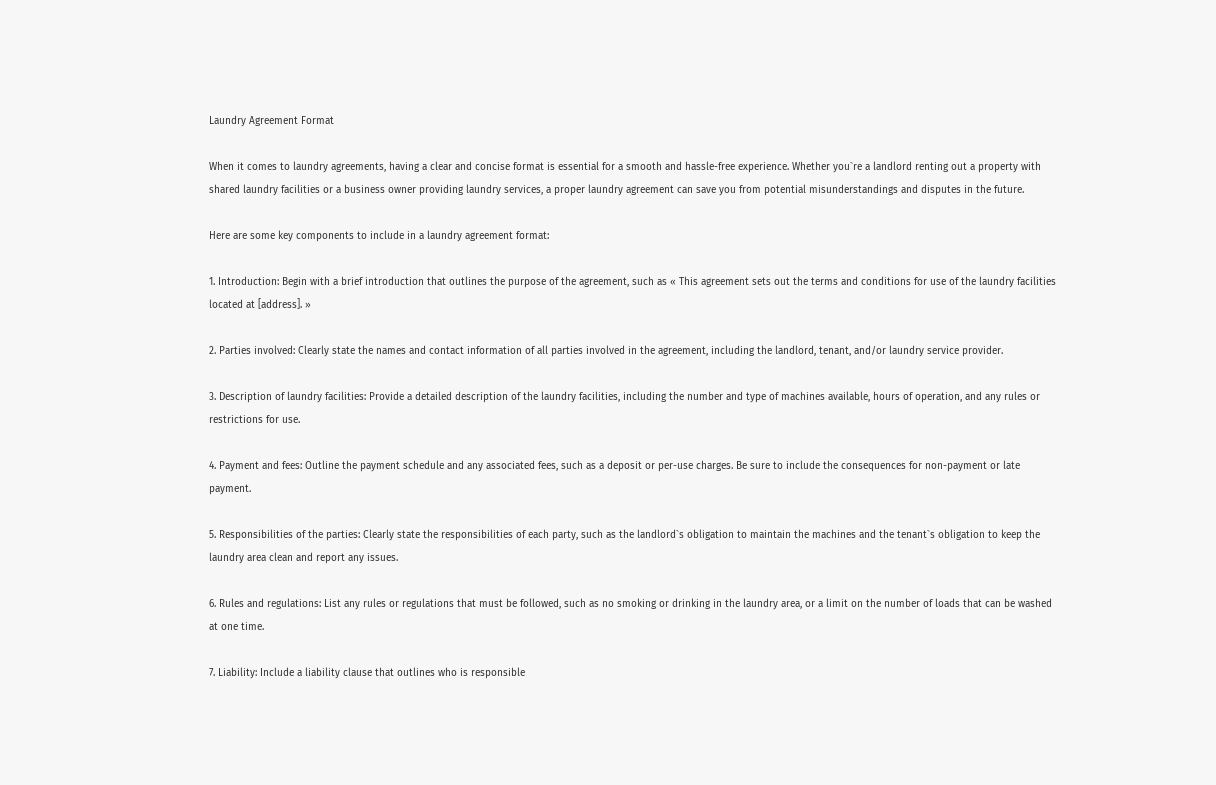Laundry Agreement Format

When it comes to laundry agreements, having a clear and concise format is essential for a smooth and hassle-free experience. Whether you`re a landlord renting out a property with shared laundry facilities or a business owner providing laundry services, a proper laundry agreement can save you from potential misunderstandings and disputes in the future.

Here are some key components to include in a laundry agreement format:

1. Introduction: Begin with a brief introduction that outlines the purpose of the agreement, such as « This agreement sets out the terms and conditions for use of the laundry facilities located at [address]. »

2. Parties involved: Clearly state the names and contact information of all parties involved in the agreement, including the landlord, tenant, and/or laundry service provider.

3. Description of laundry facilities: Provide a detailed description of the laundry facilities, including the number and type of machines available, hours of operation, and any rules or restrictions for use.

4. Payment and fees: Outline the payment schedule and any associated fees, such as a deposit or per-use charges. Be sure to include the consequences for non-payment or late payment.

5. Responsibilities of the parties: Clearly state the responsibilities of each party, such as the landlord`s obligation to maintain the machines and the tenant`s obligation to keep the laundry area clean and report any issues.

6. Rules and regulations: List any rules or regulations that must be followed, such as no smoking or drinking in the laundry area, or a limit on the number of loads that can be washed at one time.

7. Liability: Include a liability clause that outlines who is responsible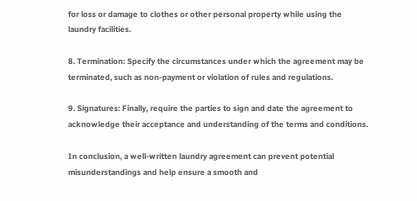for loss or damage to clothes or other personal property while using the laundry facilities.

8. Termination: Specify the circumstances under which the agreement may be terminated, such as non-payment or violation of rules and regulations.

9. Signatures: Finally, require the parties to sign and date the agreement to acknowledge their acceptance and understanding of the terms and conditions.

In conclusion, a well-written laundry agreement can prevent potential misunderstandings and help ensure a smooth and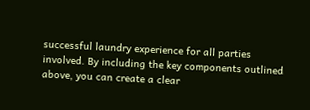successful laundry experience for all parties involved. By including the key components outlined above, you can create a clear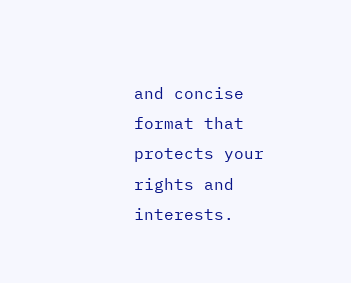and concise format that protects your rights and interests.